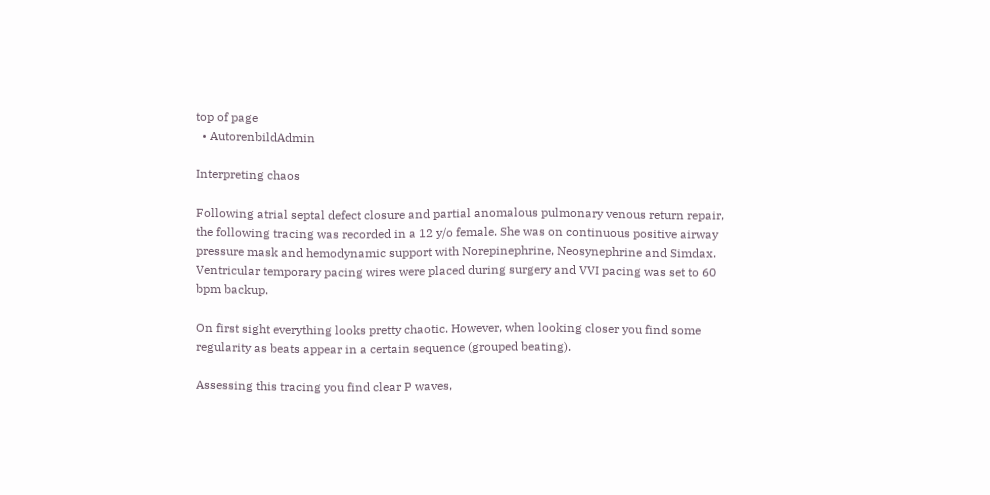top of page
  • AutorenbildAdmin

Interpreting chaos

Following atrial septal defect closure and partial anomalous pulmonary venous return repair, the following tracing was recorded in a 12 y/o female. She was on continuous positive airway pressure mask and hemodynamic support with Norepinephrine, Neosynephrine and Simdax. Ventricular temporary pacing wires were placed during surgery and VVI pacing was set to 60 bpm backup.

On first sight everything looks pretty chaotic. However, when looking closer you find some regularity as beats appear in a certain sequence (grouped beating).

Assessing this tracing you find clear P waves,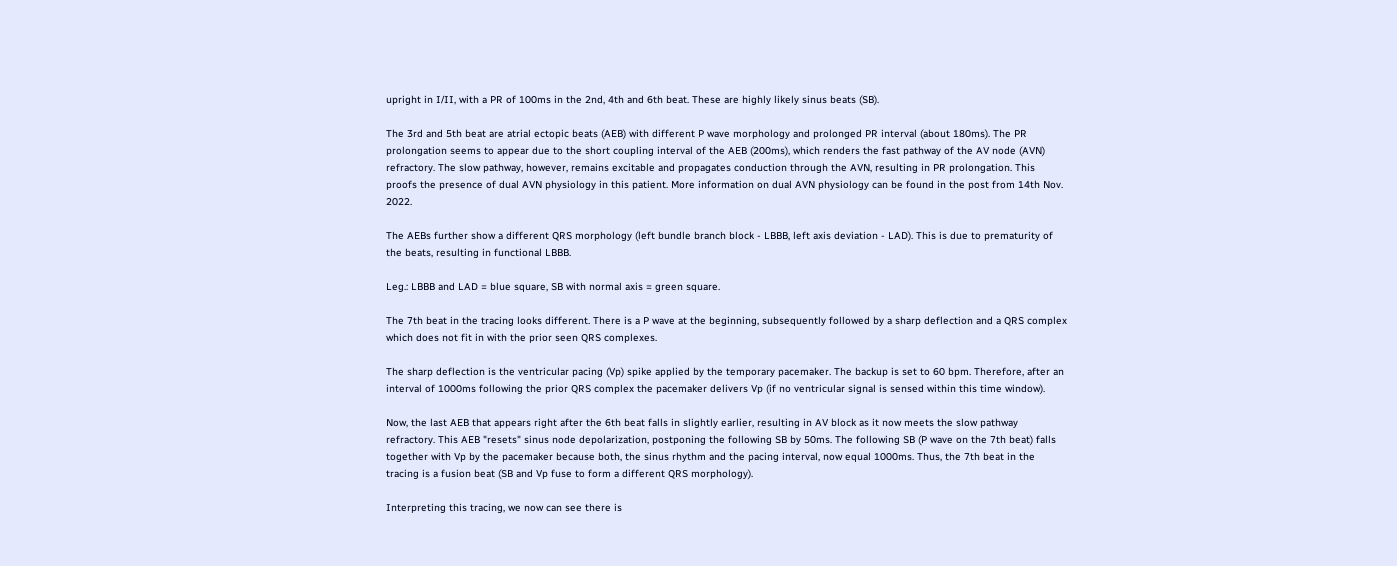upright in I/II, with a PR of 100ms in the 2nd, 4th and 6th beat. These are highly likely sinus beats (SB).

The 3rd and 5th beat are atrial ectopic beats (AEB) with different P wave morphology and prolonged PR interval (about 180ms). The PR prolongation seems to appear due to the short coupling interval of the AEB (200ms), which renders the fast pathway of the AV node (AVN) refractory. The slow pathway, however, remains excitable and propagates conduction through the AVN, resulting in PR prolongation. This proofs the presence of dual AVN physiology in this patient. More information on dual AVN physiology can be found in the post from 14th Nov. 2022.

The AEBs further show a different QRS morphology (left bundle branch block - LBBB, left axis deviation - LAD). This is due to prematurity of the beats, resulting in functional LBBB.

Leg.: LBBB and LAD = blue square, SB with normal axis = green square.

The 7th beat in the tracing looks different. There is a P wave at the beginning, subsequently followed by a sharp deflection and a QRS complex which does not fit in with the prior seen QRS complexes.

The sharp deflection is the ventricular pacing (Vp) spike applied by the temporary pacemaker. The backup is set to 60 bpm. Therefore, after an interval of 1000ms following the prior QRS complex the pacemaker delivers Vp (if no ventricular signal is sensed within this time window).

Now, the last AEB that appears right after the 6th beat falls in slightly earlier, resulting in AV block as it now meets the slow pathway refractory. This AEB "resets" sinus node depolarization, postponing the following SB by 50ms. The following SB (P wave on the 7th beat) falls together with Vp by the pacemaker because both, the sinus rhythm and the pacing interval, now equal 1000ms. Thus, the 7th beat in the tracing is a fusion beat (SB and Vp fuse to form a different QRS morphology).

Interpreting this tracing, we now can see there is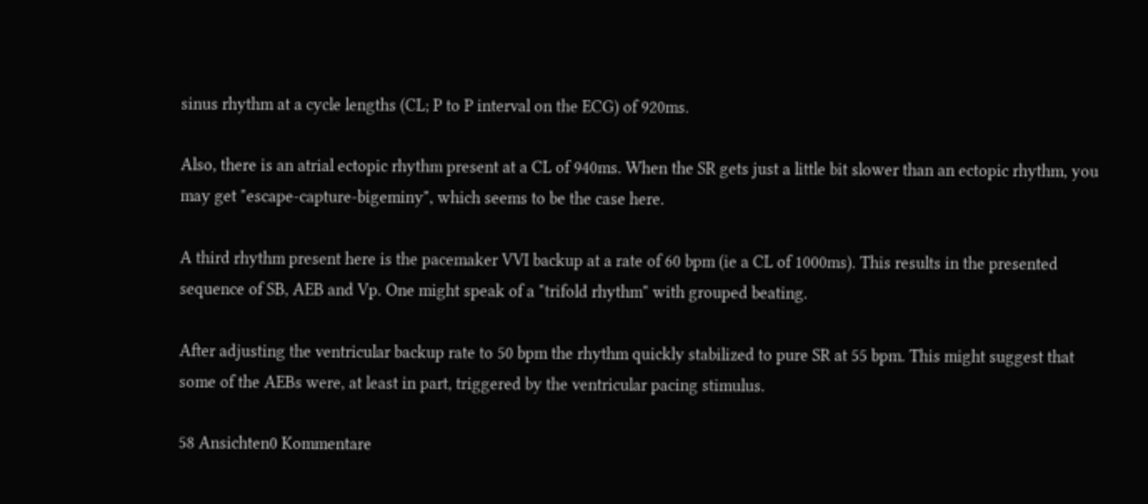sinus rhythm at a cycle lengths (CL; P to P interval on the ECG) of 920ms.

Also, there is an atrial ectopic rhythm present at a CL of 940ms. When the SR gets just a little bit slower than an ectopic rhythm, you may get "escape-capture-bigeminy", which seems to be the case here.

A third rhythm present here is the pacemaker VVI backup at a rate of 60 bpm (ie a CL of 1000ms). This results in the presented sequence of SB, AEB and Vp. One might speak of a "trifold rhythm" with grouped beating.

After adjusting the ventricular backup rate to 50 bpm the rhythm quickly stabilized to pure SR at 55 bpm. This might suggest that some of the AEBs were, at least in part, triggered by the ventricular pacing stimulus.

58 Ansichten0 Kommentare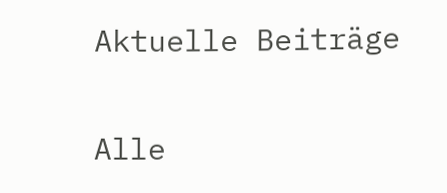Aktuelle Beiträge

Alle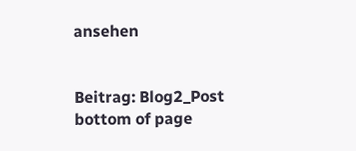ansehen


Beitrag: Blog2_Post
bottom of page